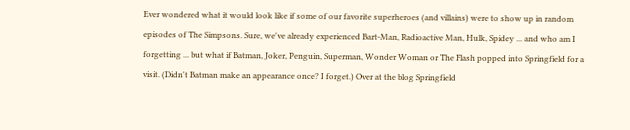Ever wondered what it would look like if some of our favorite superheroes (and villains) were to show up in random episodes of The Simpsons. Sure, we've already experienced Bart-Man, Radioactive Man, Hulk, Spidey ... and who am I forgetting ... but what if Batman, Joker, Penguin, Superman, Wonder Woman or The Flash popped into Springfield for a visit. (Didn't Batman make an appearance once? I forget.) Over at the blog Springfield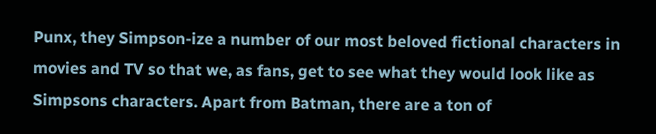Punx, they Simpson-ize a number of our most beloved fictional characters in movies and TV so that we, as fans, get to see what they would look like as Simpsons characters. Apart from Batman, there are a ton of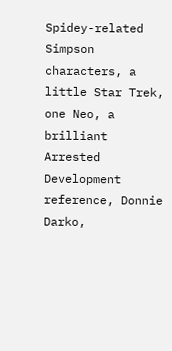Spidey-related Simpson characters, a little Star Trek, one Neo, a brilliant Arrested Development reference, Donnie Darko,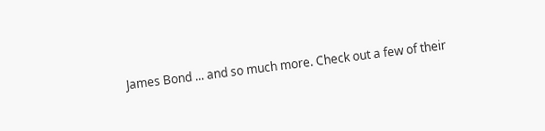James Bond ... and so much more. Check out a few of their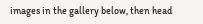images in the gallery below, then head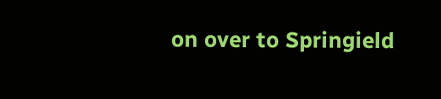on over to Springield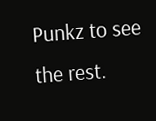Punkz to see the rest.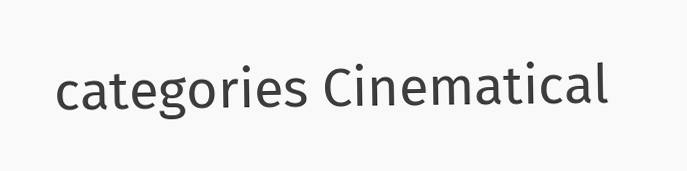categories Cinematical